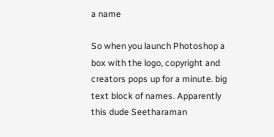a name

So when you launch Photoshop a box with the logo, copyright and creators pops up for a minute. big text block of names. Apparently this dude Seetharaman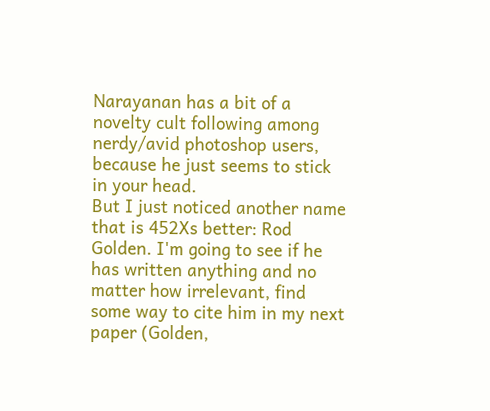Narayanan has a bit of a novelty cult following among nerdy/avid photoshop users, because he just seems to stick in your head.
But I just noticed another name that is 452Xs better: Rod Golden. I'm going to see if he has written anything and no matter how irrelevant, find some way to cite him in my next paper (Golden,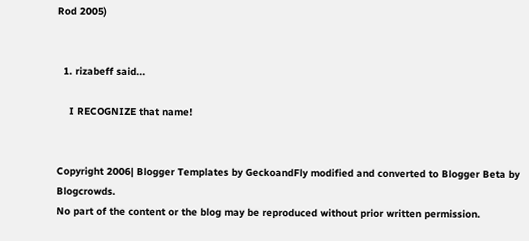Rod 2005)


  1. rizabeff said...

    I RECOGNIZE that name!


Copyright 2006| Blogger Templates by GeckoandFly modified and converted to Blogger Beta by Blogcrowds.
No part of the content or the blog may be reproduced without prior written permission.